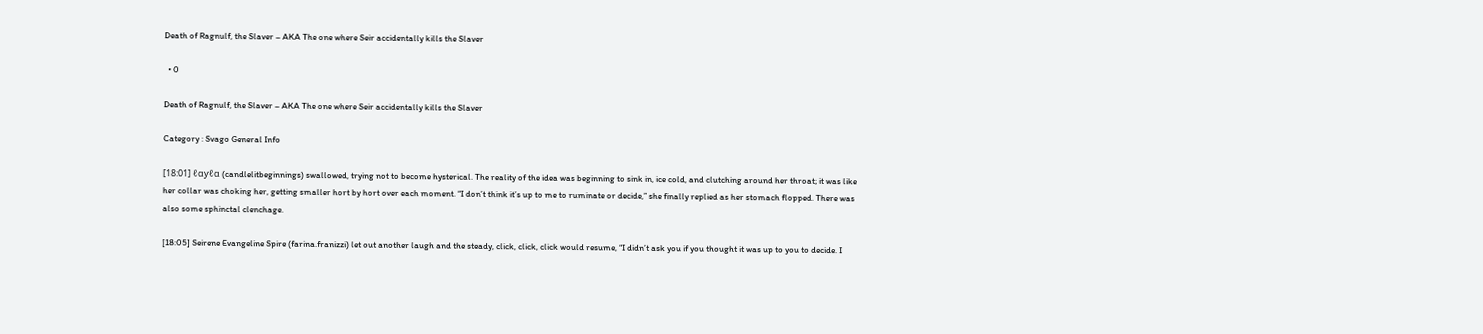Death of Ragnulf, the Slaver – AKA The one where Seir accidentally kills the Slaver

  • 0

Death of Ragnulf, the Slaver – AKA The one where Seir accidentally kills the Slaver

Category : Svago General Info

[18:01] ℓαƴℓα (candlelitbeginnings) swallowed, trying not to become hysterical. The reality of the idea was beginning to sink in, ice cold, and clutching around her throat; it was like her collar was choking her, getting smaller hort by hort over each moment. “I don’t think it’s up to me to ruminate or decide,” she finally replied as her stomach flopped. There was also some sphinctal clenchage.

[18:05] Seirene Evangeline Spire (farina.franizzi) let out another laugh and the steady, click, click, click would resume, “I didn’t ask you if you thought it was up to you to decide. I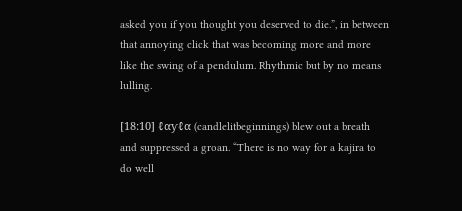asked you if you thought you deserved to die.”, in between that annoying click that was becoming more and more like the swing of a pendulum. Rhythmic but by no means lulling.

[18:10] ℓαƴℓα (candlelitbeginnings) blew out a breath and suppressed a groan. “There is no way for a kajira to do well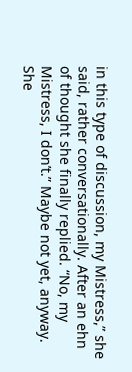in this type of discussion, my Mistress,” she said, rather conversationally. After an ehn of thought she finally replied. “No, my Mistress, I don’t.” Maybe not yet, anyway. She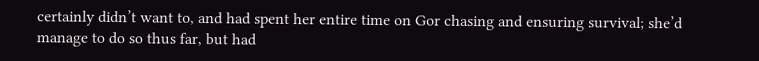certainly didn’t want to, and had spent her entire time on Gor chasing and ensuring survival; she’d manage to do so thus far, but had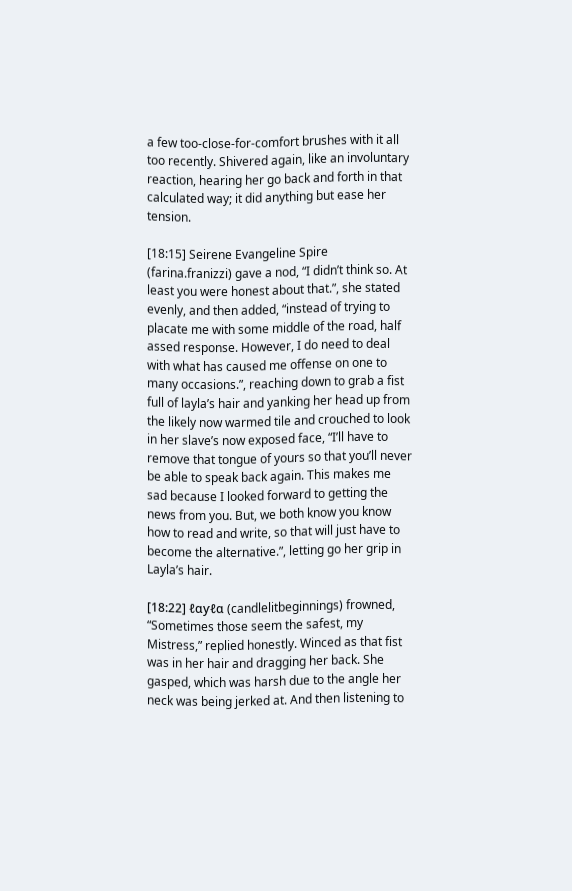a few too-close-for-comfort brushes with it all too recently. Shivered again, like an involuntary reaction, hearing her go back and forth in that calculated way; it did anything but ease her tension.

[18:15] Seirene Evangeline Spire (farina.franizzi) gave a nod, “I didn’t think so. At least you were honest about that.”, she stated evenly, and then added, “instead of trying to placate me with some middle of the road, half assed response. However, I do need to deal with what has caused me offense on one to many occasions.”, reaching down to grab a fist full of layla’s hair and yanking her head up from the likely now warmed tile and crouched to look in her slave’s now exposed face, “I’ll have to remove that tongue of yours so that you’ll never be able to speak back again. This makes me sad because I looked forward to getting the news from you. But, we both know you know how to read and write, so that will just have to become the alternative.”, letting go her grip in Layla’s hair.

[18:22] ℓαƴℓα (candlelitbeginnings) frowned, “Sometimes those seem the safest, my Mistress,” replied honestly. Winced as that fist was in her hair and dragging her back. She gasped, which was harsh due to the angle her neck was being jerked at. And then listening to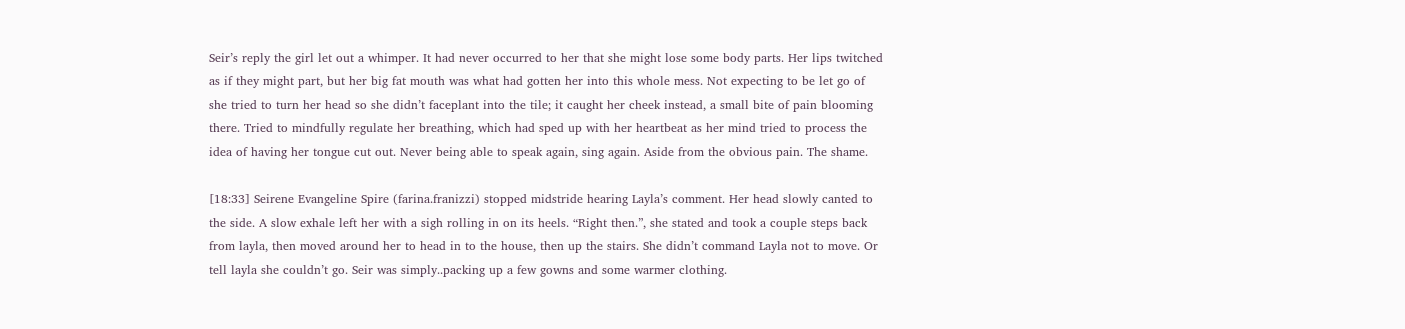Seir’s reply the girl let out a whimper. It had never occurred to her that she might lose some body parts. Her lips twitched as if they might part, but her big fat mouth was what had gotten her into this whole mess. Not expecting to be let go of she tried to turn her head so she didn’t faceplant into the tile; it caught her cheek instead, a small bite of pain blooming there. Tried to mindfully regulate her breathing, which had sped up with her heartbeat as her mind tried to process the idea of having her tongue cut out. Never being able to speak again, sing again. Aside from the obvious pain. The shame.

[18:33] Seirene Evangeline Spire (farina.franizzi) stopped midstride hearing Layla’s comment. Her head slowly canted to the side. A slow exhale left her with a sigh rolling in on its heels. “Right then.”, she stated and took a couple steps back from layla, then moved around her to head in to the house, then up the stairs. She didn’t command Layla not to move. Or tell layla she couldn’t go. Seir was simply..packing up a few gowns and some warmer clothing.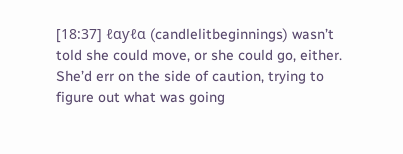[18:37] ℓαƴℓα (candlelitbeginnings) wasn’t told she could move, or she could go, either. She’d err on the side of caution, trying to figure out what was going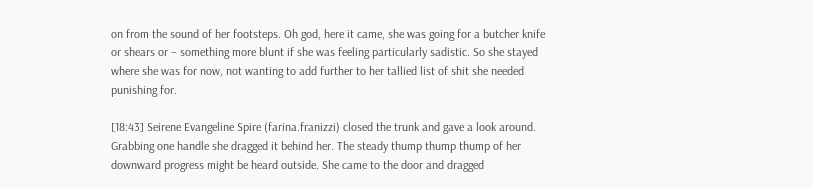on from the sound of her footsteps. Oh god, here it came, she was going for a butcher knife or shears or – something more blunt if she was feeling particularly sadistic. So she stayed where she was for now, not wanting to add further to her tallied list of shit she needed punishing for.

[18:43] Seirene Evangeline Spire (farina.franizzi) closed the trunk and gave a look around. Grabbing one handle she dragged it behind her. The steady thump thump thump of her downward progress might be heard outside. She came to the door and dragged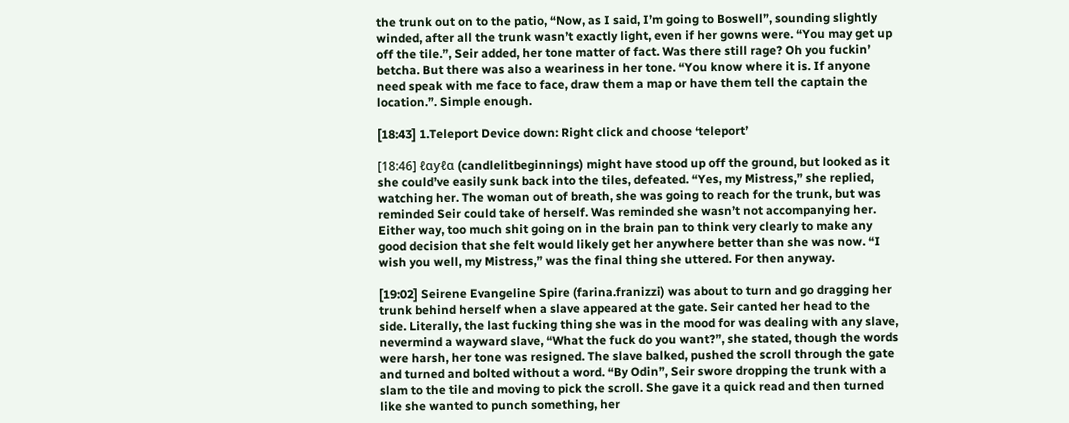the trunk out on to the patio, “Now, as I said, I’m going to Boswell”, sounding slightly winded, after all the trunk wasn’t exactly light, even if her gowns were. “You may get up off the tile.”, Seir added, her tone matter of fact. Was there still rage? Oh you fuckin’ betcha. But there was also a weariness in her tone. “You know where it is. If anyone need speak with me face to face, draw them a map or have them tell the captain the location.”. Simple enough.

[18:43] 1.Teleport Device down: Right click and choose ‘teleport’

[18:46] ℓαƴℓα (candlelitbeginnings) might have stood up off the ground, but looked as it she could’ve easily sunk back into the tiles, defeated. “Yes, my Mistress,” she replied, watching her. The woman out of breath, she was going to reach for the trunk, but was reminded Seir could take of herself. Was reminded she wasn’t not accompanying her. Either way, too much shit going on in the brain pan to think very clearly to make any good decision that she felt would likely get her anywhere better than she was now. “I wish you well, my Mistress,” was the final thing she uttered. For then anyway.

[19:02] Seirene Evangeline Spire (farina.franizzi) was about to turn and go dragging her trunk behind herself when a slave appeared at the gate. Seir canted her head to the side. Literally, the last fucking thing she was in the mood for was dealing with any slave, nevermind a wayward slave, “What the fuck do you want?”, she stated, though the words were harsh, her tone was resigned. The slave balked, pushed the scroll through the gate and turned and bolted without a word. “By Odin”, Seir swore dropping the trunk with a slam to the tile and moving to pick the scroll. She gave it a quick read and then turned like she wanted to punch something, her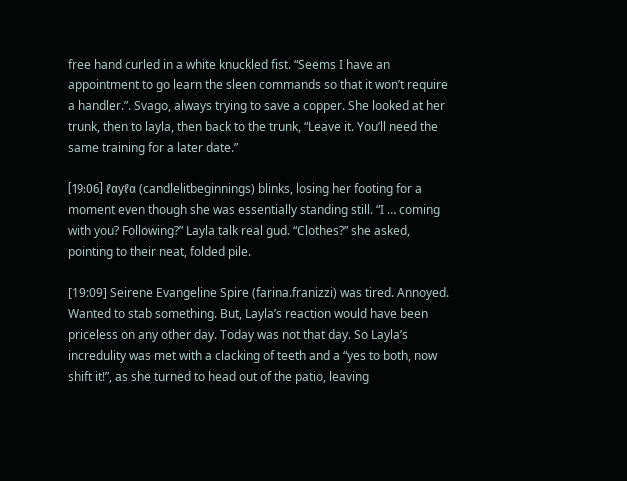free hand curled in a white knuckled fist. “Seems I have an appointment to go learn the sleen commands so that it won’t require a handler.”. Svago, always trying to save a copper. She looked at her trunk, then to layla, then back to the trunk, “Leave it. You’ll need the same training for a later date.”

[19:06] ℓαƴℓα (candlelitbeginnings) blinks, losing her footing for a moment even though she was essentially standing still. “I … coming with you? Following?” Layla talk real gud. “Clothes?” she asked, pointing to their neat, folded pile.

[19:09] Seirene Evangeline Spire (farina.franizzi) was tired. Annoyed. Wanted to stab something. But, Layla’s reaction would have been priceless on any other day. Today was not that day. So Layla’s incredulity was met with a clacking of teeth and a “yes to both, now shift it!”, as she turned to head out of the patio, leaving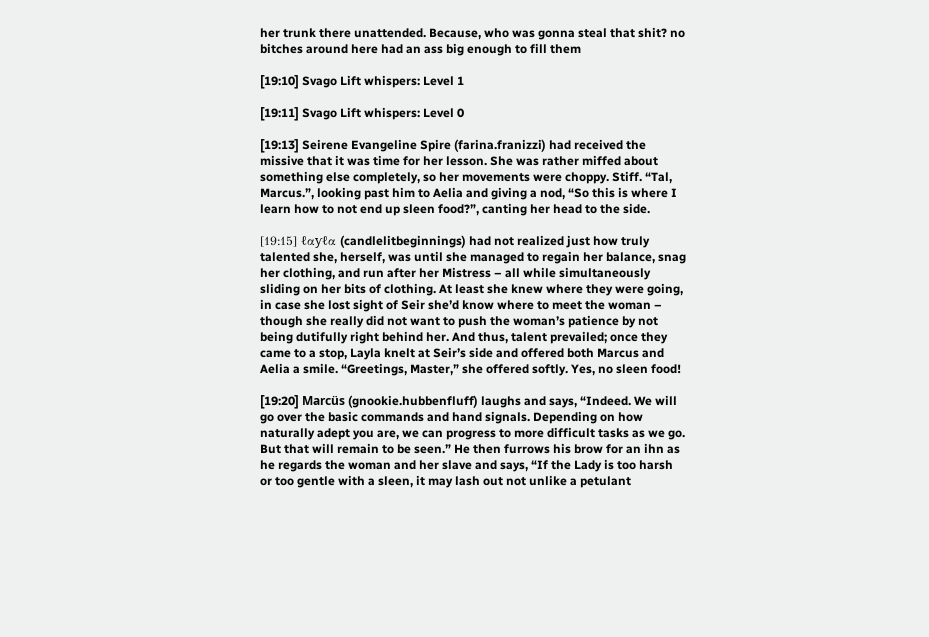her trunk there unattended. Because, who was gonna steal that shit? no bitches around here had an ass big enough to fill them

[19:10] Svago Lift whispers: Level 1

[19:11] Svago Lift whispers: Level 0

[19:13] Seirene Evangeline Spire (farina.franizzi) had received the missive that it was time for her lesson. She was rather miffed about something else completely, so her movements were choppy. Stiff. “Tal, Marcus.”, looking past him to Aelia and giving a nod, “So this is where I learn how to not end up sleen food?”, canting her head to the side.

[19:15] ℓαƴℓα (candlelitbeginnings) had not realized just how truly talented she, herself, was until she managed to regain her balance, snag her clothing, and run after her Mistress – all while simultaneously sliding on her bits of clothing. At least she knew where they were going, in case she lost sight of Seir she’d know where to meet the woman – though she really did not want to push the woman’s patience by not being dutifully right behind her. And thus, talent prevailed; once they came to a stop, Layla knelt at Seir’s side and offered both Marcus and Aelia a smile. “Greetings, Master,” she offered softly. Yes, no sleen food!

[19:20] Marcüs (gnookie.hubbenfluff) laughs and says, “Indeed. We will go over the basic commands and hand signals. Depending on how naturally adept you are, we can progress to more difficult tasks as we go. But that will remain to be seen.” He then furrows his brow for an ihn as he regards the woman and her slave and says, “If the Lady is too harsh or too gentle with a sleen, it may lash out not unlike a petulant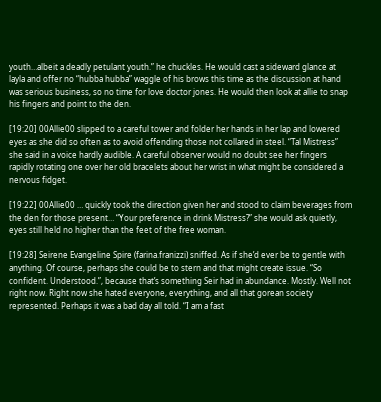youth…albeit a deadly petulant youth.” he chuckles. He would cast a sideward glance at layla and offer no “hubba hubba” waggle of his brows this time as the discussion at hand was serious business, so no time for love doctor jones. He would then look at allie to snap his fingers and point to the den.

[19:20] 00Allie00 slipped to a careful tower and folder her hands in her lap and lowered eyes as she did so often as to avoid offending those not collared in steel. “Tal Mistress” she said in a voice hardly audible. A careful observer would no doubt see her fingers rapidly rotating one over her old bracelets about her wrist in what might be considered a nervous fidget.

[19:22] 00Allie00 … quickly took the direction given her and stood to claim beverages from the den for those present… “Your preference in drink Mistress?” she would ask quietly, eyes still held no higher than the feet of the free woman.

[19:28] Seirene Evangeline Spire (farina.franizzi) sniffed. As if she’d ever be to gentle with anything. Of course, perhaps she could be to stern and that might create issue. “So confident. Understood.”, because that’s something Seir had in abundance. Mostly. Well not right now. Right now she hated everyone, everything, and all that gorean society represented. Perhaps it was a bad day all told. “I am a fast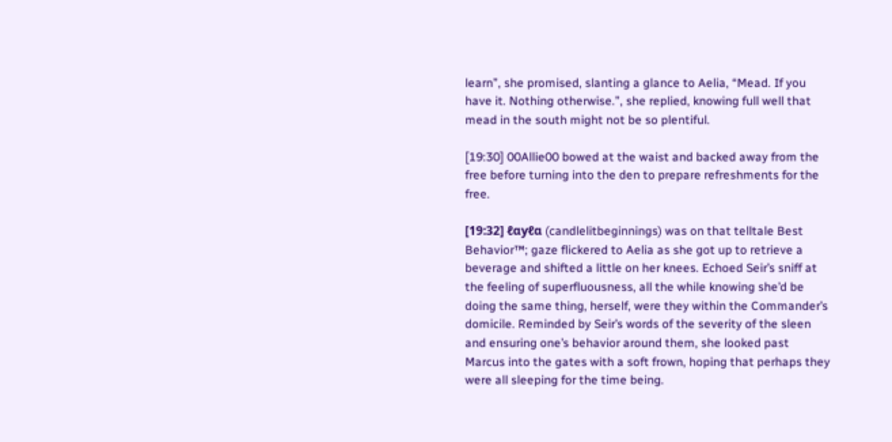learn”, she promised, slanting a glance to Aelia, “Mead. If you have it. Nothing otherwise.”, she replied, knowing full well that mead in the south might not be so plentiful.

[19:30] 00Allie00 bowed at the waist and backed away from the free before turning into the den to prepare refreshments for the free.

[19:32] ℓαƴℓα (candlelitbeginnings) was on that telltale Best Behavior™; gaze flickered to Aelia as she got up to retrieve a beverage and shifted a little on her knees. Echoed Seir’s sniff at the feeling of superfluousness, all the while knowing she’d be doing the same thing, herself, were they within the Commander’s domicile. Reminded by Seir’s words of the severity of the sleen and ensuring one’s behavior around them, she looked past Marcus into the gates with a soft frown, hoping that perhaps they were all sleeping for the time being.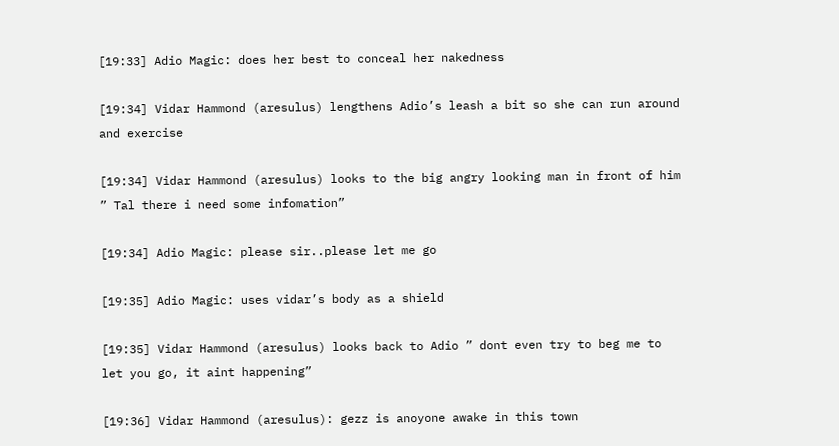[19:33] Adio Magic: does her best to conceal her nakedness

[19:34] Vidar Hammond (aresulus) lengthens Adio’s leash a bit so she can run around and exercise

[19:34] Vidar Hammond (aresulus) looks to the big angry looking man in front of him ” Tal there i need some infomation”

[19:34] Adio Magic: please sir..please let me go

[19:35] Adio Magic: uses vidar’s body as a shield

[19:35] Vidar Hammond (aresulus) looks back to Adio ” dont even try to beg me to let you go, it aint happening”

[19:36] Vidar Hammond (aresulus): gezz is anoyone awake in this town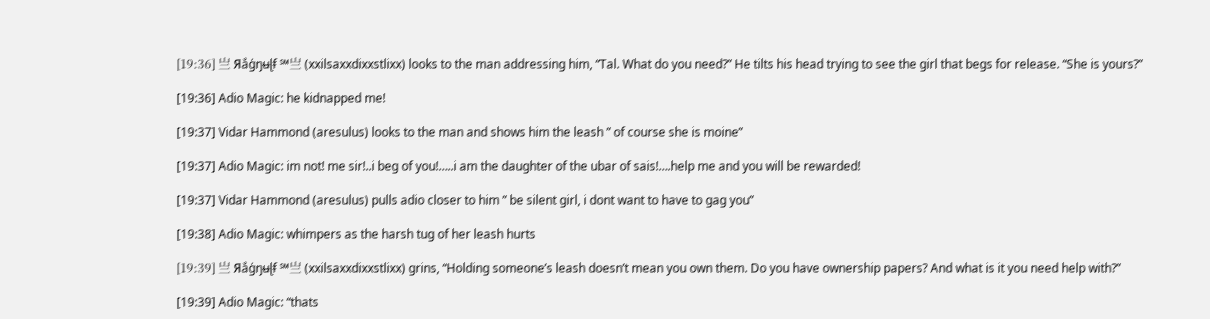[19:36] 亗 Яắģŋʉɭᵮ ℠亗 (xxilsaxxdixxstlixx) looks to the man addressing him, “Tal. What do you need?” He tilts his head trying to see the girl that begs for release. “She is yours?”

[19:36] Adio Magic: he kidnapped me!

[19:37] Vidar Hammond (aresulus) looks to the man and shows him the leash ” of course she is moine”

[19:37] Adio Magic: im not! me sir!..i beg of you!…..i am the daughter of the ubar of sais!….help me and you will be rewarded!

[19:37] Vidar Hammond (aresulus) pulls adio closer to him ” be silent girl, i dont want to have to gag you”

[19:38] Adio Magic: whimpers as the harsh tug of her leash hurts

[19:39] 亗 Яắģŋʉɭᵮ ℠亗 (xxilsaxxdixxstlixx) grins, “Holding someone’s leash doesn’t mean you own them. Do you have ownership papers? And what is it you need help with?”

[19:39] Adio Magic: “thats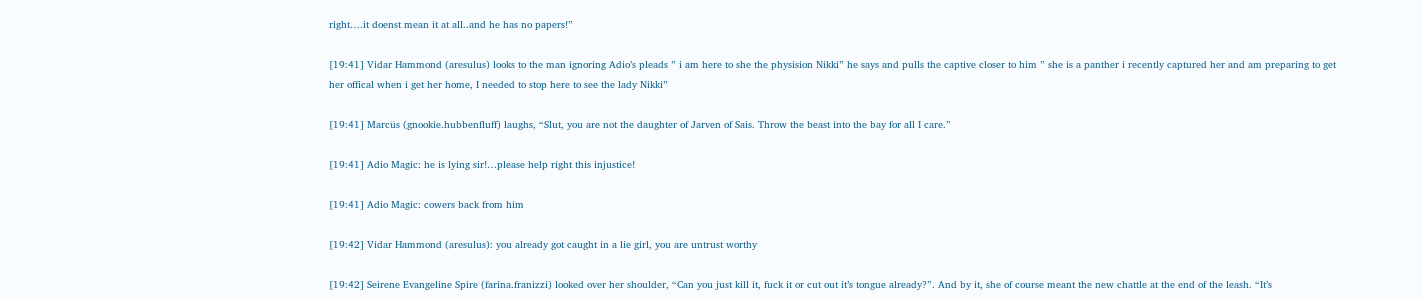right….it doenst mean it at all..and he has no papers!”

[19:41] Vidar Hammond (aresulus) looks to the man ignoring Adio’s pleads ” i am here to she the physision Nikki” he says and pulls the captive closer to him ” she is a panther i recently captured her and am preparing to get her offical when i get her home, I needed to stop here to see the lady Nikki”

[19:41] Marcüs (gnookie.hubbenfluff) laughs, “Slut, you are not the daughter of Jarven of Sais. Throw the beast into the bay for all I care.”

[19:41] Adio Magic: he is lying sir!…please help right this injustice!

[19:41] Adio Magic: cowers back from him

[19:42] Vidar Hammond (aresulus): you already got caught in a lie girl, you are untrust worthy

[19:42] Seirene Evangeline Spire (farina.franizzi) looked over her shoulder, “Can you just kill it, fuck it or cut out it’s tongue already?”. And by it, she of course meant the new chattle at the end of the leash. “It’s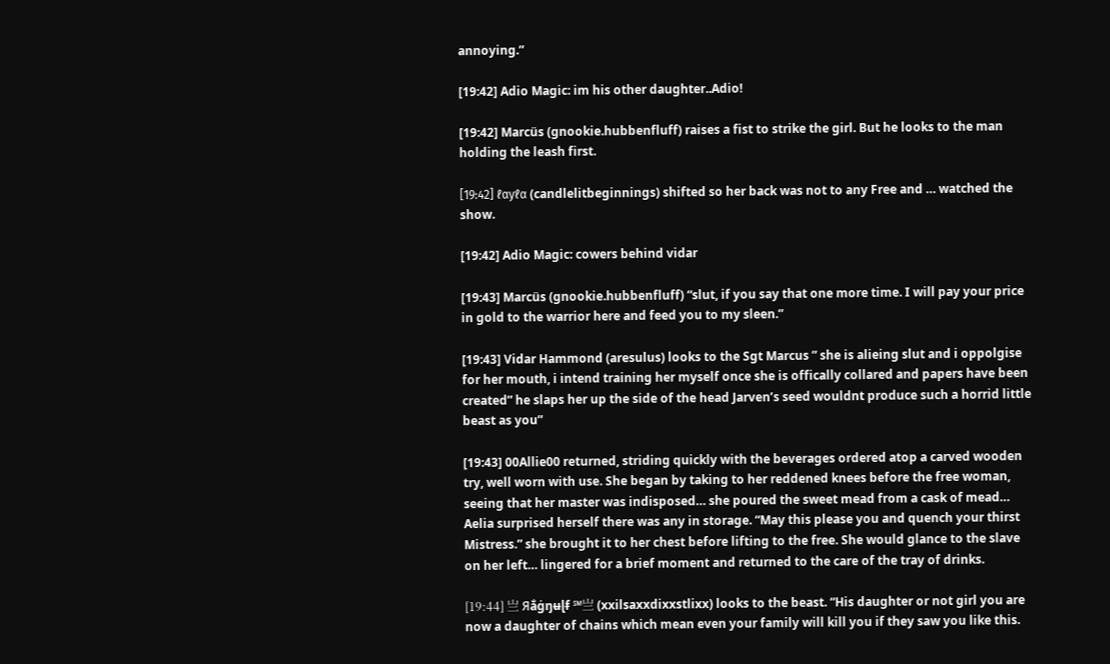annoying.”

[19:42] Adio Magic: im his other daughter..Adio!

[19:42] Marcüs (gnookie.hubbenfluff) raises a fist to strike the girl. But he looks to the man holding the leash first.

[19:42] ℓαƴℓα (candlelitbeginnings) shifted so her back was not to any Free and … watched the show.

[19:42] Adio Magic: cowers behind vidar

[19:43] Marcüs (gnookie.hubbenfluff) “slut, if you say that one more time. I will pay your price in gold to the warrior here and feed you to my sleen.”

[19:43] Vidar Hammond (aresulus) looks to the Sgt Marcus ” she is alieing slut and i oppolgise for her mouth, i intend training her myself once she is offically collared and papers have been created” he slaps her up the side of the head Jarven’s seed wouldnt produce such a horrid little beast as you”

[19:43] 00Allie00 returned, striding quickly with the beverages ordered atop a carved wooden try, well worn with use. She began by taking to her reddened knees before the free woman, seeing that her master was indisposed… she poured the sweet mead from a cask of mead… Aelia surprised herself there was any in storage. “May this please you and quench your thirst Mistress.” she brought it to her chest before lifting to the free. She would glance to the slave on her left… lingered for a brief moment and returned to the care of the tray of drinks.

[19:44] 亗 Яắģŋʉɭᵮ ℠亗 (xxilsaxxdixxstlixx) looks to the beast. “His daughter or not girl you are now a daughter of chains which mean even your family will kill you if they saw you like this.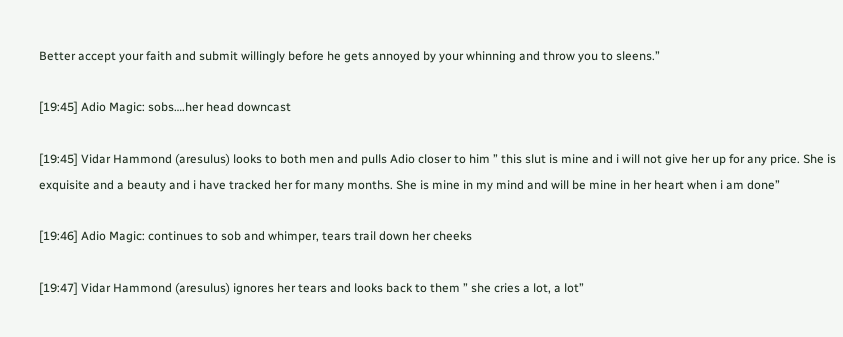Better accept your faith and submit willingly before he gets annoyed by your whinning and throw you to sleens.”

[19:45] Adio Magic: sobs….her head downcast

[19:45] Vidar Hammond (aresulus) looks to both men and pulls Adio closer to him ” this slut is mine and i will not give her up for any price. She is exquisite and a beauty and i have tracked her for many months. She is mine in my mind and will be mine in her heart when i am done”

[19:46] Adio Magic: continues to sob and whimper, tears trail down her cheeks

[19:47] Vidar Hammond (aresulus) ignores her tears and looks back to them ” she cries a lot, a lot”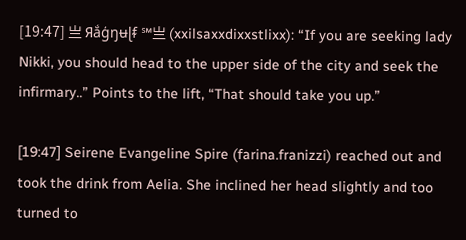[19:47] 亗 Яắģŋʉɭᵮ ℠亗 (xxilsaxxdixxstlixx): “If you are seeking lady Nikki, you should head to the upper side of the city and seek the infirmary..” Points to the lift, “That should take you up.”

[19:47] Seirene Evangeline Spire (farina.franizzi) reached out and took the drink from Aelia. She inclined her head slightly and too turned to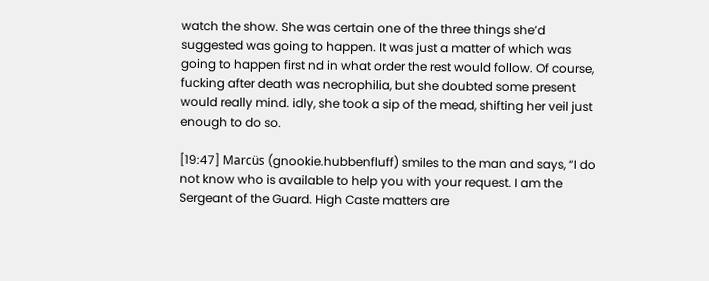watch the show. She was certain one of the three things she’d suggested was going to happen. It was just a matter of which was going to happen first nd in what order the rest would follow. Of course, fucking after death was necrophilia, but she doubted some present would really mind. idly, she took a sip of the mead, shifting her veil just enough to do so.

[19:47] Marcüs (gnookie.hubbenfluff) smiles to the man and says, “I do not know who is available to help you with your request. I am the Sergeant of the Guard. High Caste matters are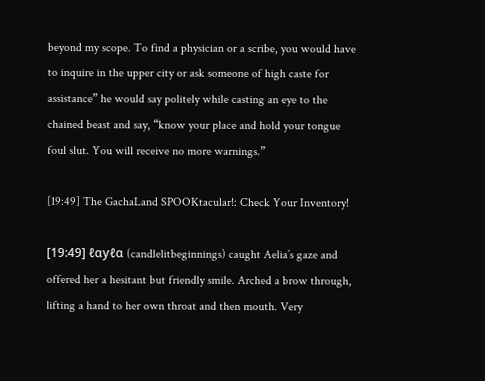beyond my scope. To find a physician or a scribe, you would have to inquire in the upper city or ask someone of high caste for assistance” he would say politely while casting an eye to the chained beast and say, “know your place and hold your tongue foul slut. You will receive no more warnings.”

[19:49] The GachaLand SPOOKtacular!: Check Your Inventory!

[19:49] ℓαƴℓα (candlelitbeginnings) caught Aelia’s gaze and offered her a hesitant but friendly smile. Arched a brow through, lifting a hand to her own throat and then mouth. Very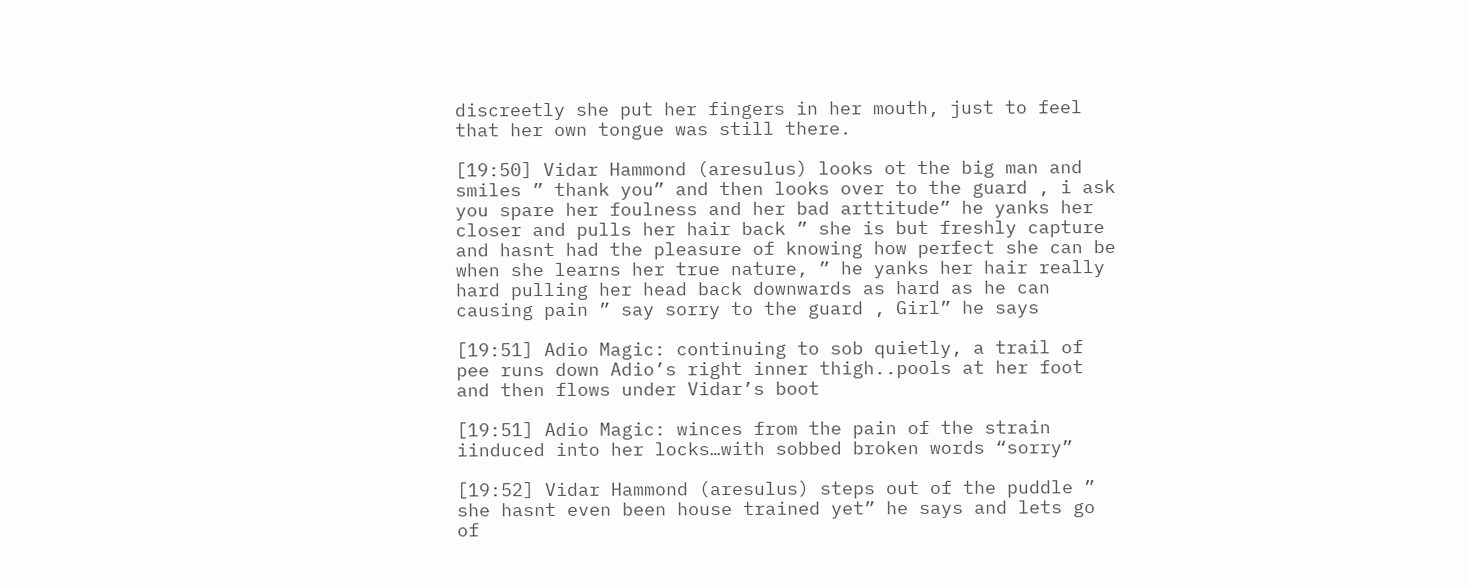discreetly she put her fingers in her mouth, just to feel that her own tongue was still there.

[19:50] Vidar Hammond (aresulus) looks ot the big man and smiles ” thank you” and then looks over to the guard , i ask you spare her foulness and her bad arttitude” he yanks her closer and pulls her hair back ” she is but freshly capture and hasnt had the pleasure of knowing how perfect she can be when she learns her true nature, ” he yanks her hair really hard pulling her head back downwards as hard as he can causing pain ” say sorry to the guard , Girl” he says

[19:51] Adio Magic: continuing to sob quietly, a trail of pee runs down Adio’s right inner thigh..pools at her foot and then flows under Vidar’s boot

[19:51] Adio Magic: winces from the pain of the strain iinduced into her locks…with sobbed broken words “sorry”

[19:52] Vidar Hammond (aresulus) steps out of the puddle ” she hasnt even been house trained yet” he says and lets go of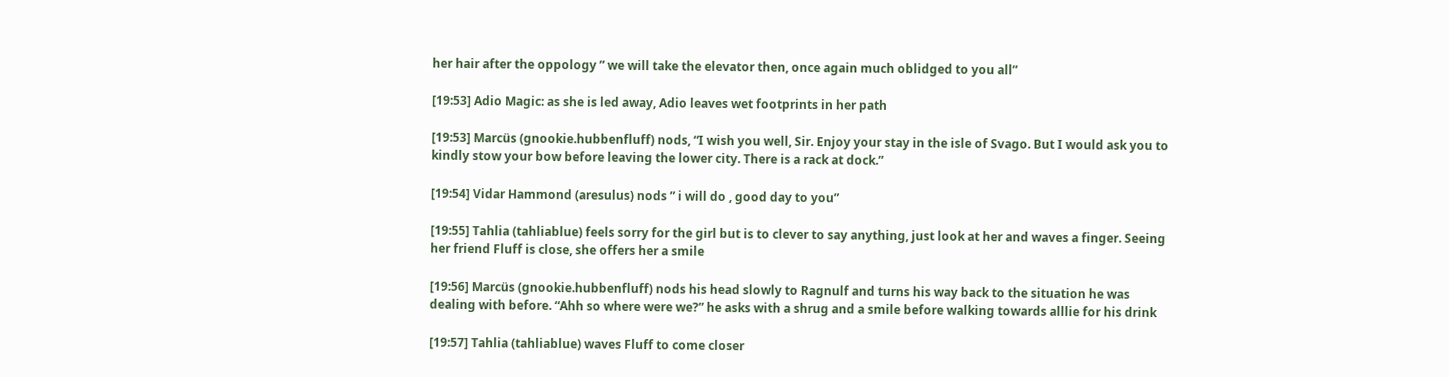her hair after the oppology ” we will take the elevator then, once again much oblidged to you all”

[19:53] Adio Magic: as she is led away, Adio leaves wet footprints in her path

[19:53] Marcüs (gnookie.hubbenfluff) nods, “I wish you well, Sir. Enjoy your stay in the isle of Svago. But I would ask you to kindly stow your bow before leaving the lower city. There is a rack at dock.”

[19:54] Vidar Hammond (aresulus) nods ” i will do , good day to you”

[19:55] Tahlia (tahliablue) feels sorry for the girl but is to clever to say anything, just look at her and waves a finger. Seeing her friend Fluff is close, she offers her a smile

[19:56] Marcüs (gnookie.hubbenfluff) nods his head slowly to Ragnulf and turns his way back to the situation he was dealing with before. “Ahh so where were we?” he asks with a shrug and a smile before walking towards alllie for his drink

[19:57] Tahlia (tahliablue) waves Fluff to come closer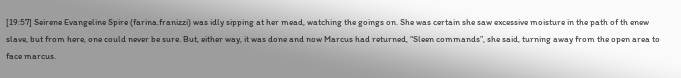[19:57] Seirene Evangeline Spire (farina.franizzi) was idly sipping at her mead, watching the goings on. She was certain she saw excessive moisture in the path of th enew slave, but from here, one could never be sure. But, either way, it was done and now Marcus had returned, “Sleen commands”, she said, turning away from the open area to face marcus.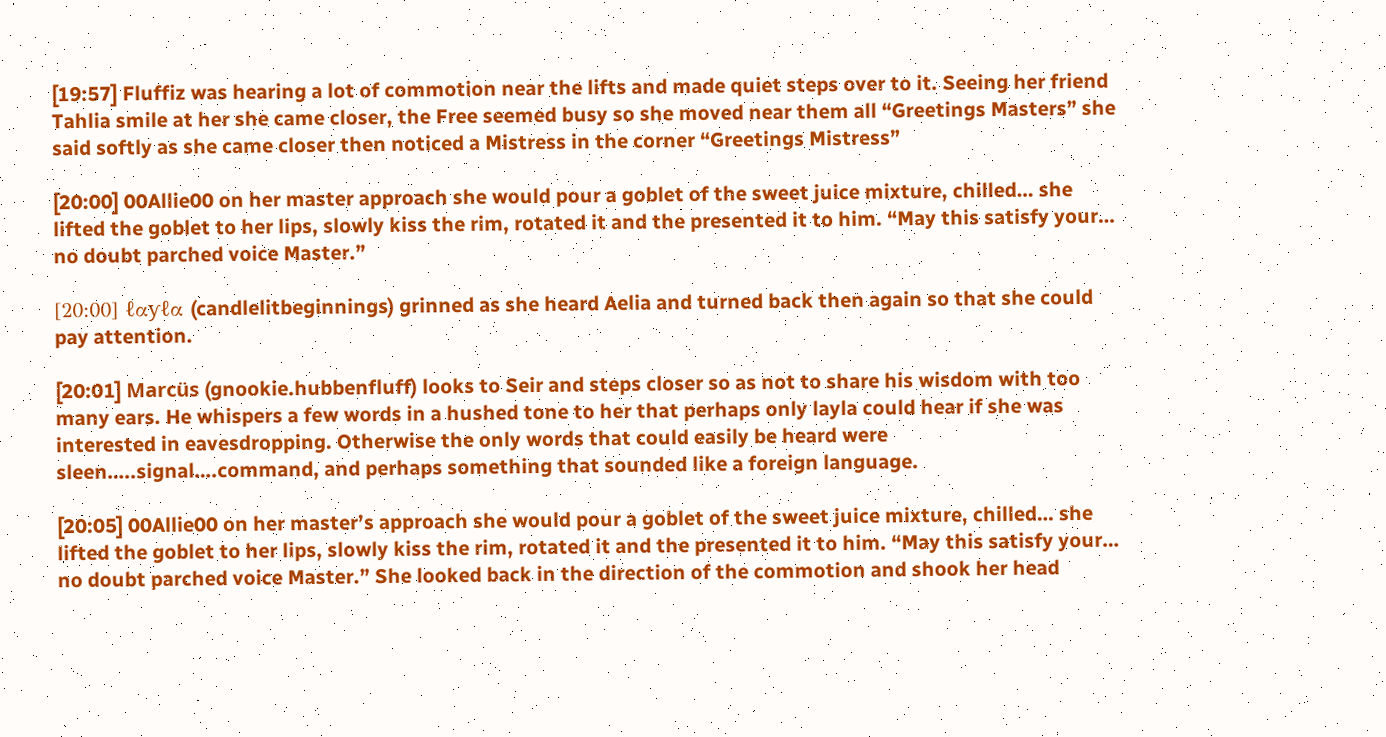[19:57] Fluffiz was hearing a lot of commotion near the lifts and made quiet steps over to it. Seeing her friend Tahlia smile at her she came closer, the Free seemed busy so she moved near them all “Greetings Masters” she said softly as she came closer then noticed a Mistress in the corner “Greetings Mistress”

[20:00] 00Allie00 on her master approach she would pour a goblet of the sweet juice mixture, chilled… she lifted the goblet to her lips, slowly kiss the rim, rotated it and the presented it to him. “May this satisfy your… no doubt parched voice Master.”

[20:00] ℓαƴℓα (candlelitbeginnings) grinned as she heard Aelia and turned back then again so that she could pay attention.

[20:01] Marcüs (gnookie.hubbenfluff) looks to Seir and steps closer so as not to share his wisdom with too many ears. He whispers a few words in a hushed tone to her that perhaps only layla could hear if she was interested in eavesdropping. Otherwise the only words that could easily be heard were sleen…..signal….command, and perhaps something that sounded like a foreign language.

[20:05] 00Allie00 on her master’s approach she would pour a goblet of the sweet juice mixture, chilled… she lifted the goblet to her lips, slowly kiss the rim, rotated it and the presented it to him. “May this satisfy your… no doubt parched voice Master.” She looked back in the direction of the commotion and shook her head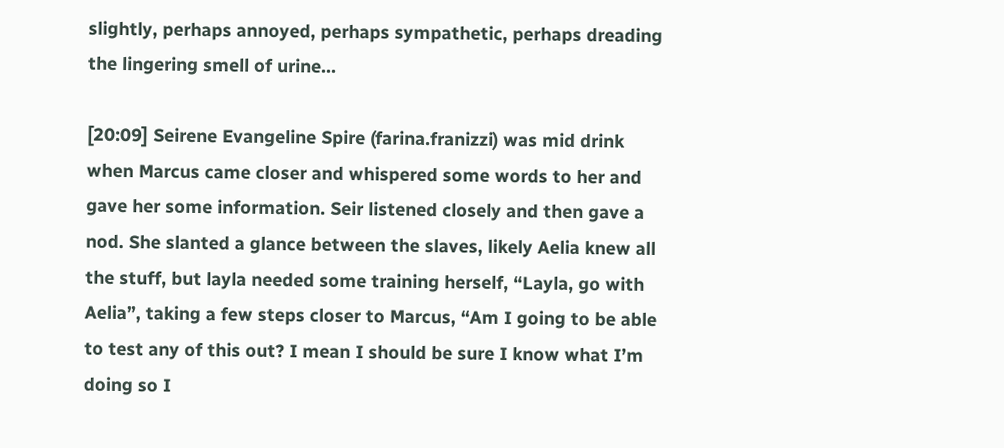slightly, perhaps annoyed, perhaps sympathetic, perhaps dreading the lingering smell of urine…

[20:09] Seirene Evangeline Spire (farina.franizzi) was mid drink when Marcus came closer and whispered some words to her and gave her some information. Seir listened closely and then gave a nod. She slanted a glance between the slaves, likely Aelia knew all the stuff, but layla needed some training herself, “Layla, go with Aelia”, taking a few steps closer to Marcus, “Am I going to be able to test any of this out? I mean I should be sure I know what I’m doing so I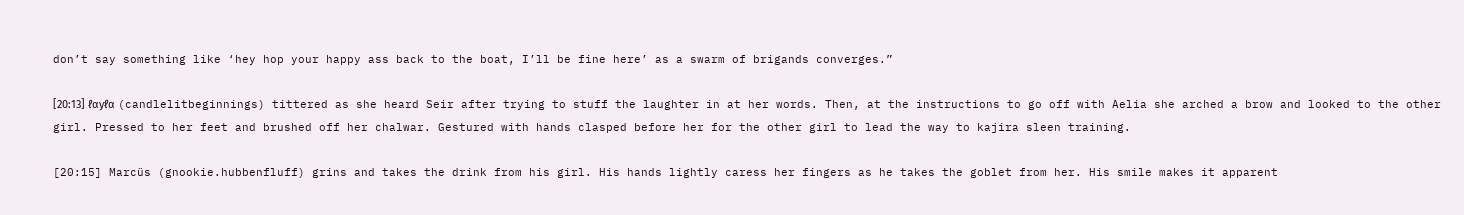don’t say something like ‘hey hop your happy ass back to the boat, I’ll be fine here’ as a swarm of brigands converges.”

[20:13] ℓαƴℓα (candlelitbeginnings) tittered as she heard Seir after trying to stuff the laughter in at her words. Then, at the instructions to go off with Aelia she arched a brow and looked to the other girl. Pressed to her feet and brushed off her chalwar. Gestured with hands clasped before her for the other girl to lead the way to kajira sleen training.

[20:15] Marcüs (gnookie.hubbenfluff) grins and takes the drink from his girl. His hands lightly caress her fingers as he takes the goblet from her. His smile makes it apparent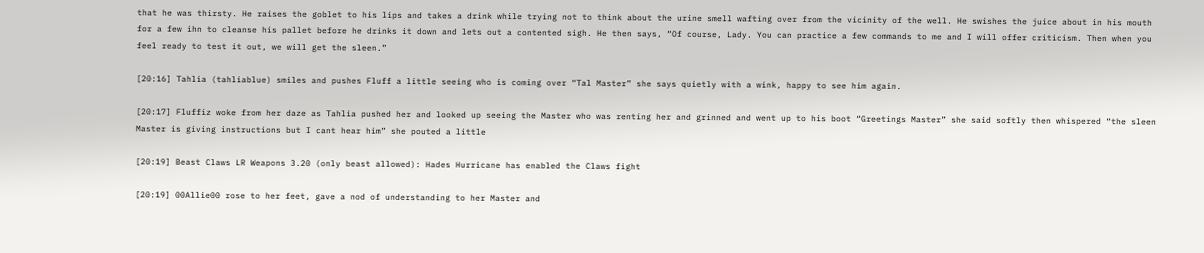that he was thirsty. He raises the goblet to his lips and takes a drink while trying not to think about the urine smell wafting over from the vicinity of the well. He swishes the juice about in his mouth for a few ihn to cleanse his pallet before he drinks it down and lets out a contented sigh. He then says, “Of course, Lady. You can practice a few commands to me and I will offer criticism. Then when you feel ready to test it out, we will get the sleen.”

[20:16] Tahlia (tahliablue) smiles and pushes Fluff a little seeing who is coming over “Tal Master” she says quietly with a wink, happy to see him again.

[20:17] Fluffiz woke from her daze as Tahlia pushed her and looked up seeing the Master who was renting her and grinned and went up to his boot “Greetings Master” she said softly then whispered “the sleen Master is giving instructions but I cant hear him” she pouted a little

[20:19] Beast Claws LR Weapons 3.20 (only beast allowed): Hades Hurricane has enabled the Claws fight

[20:19] 00Allie00 rose to her feet, gave a nod of understanding to her Master and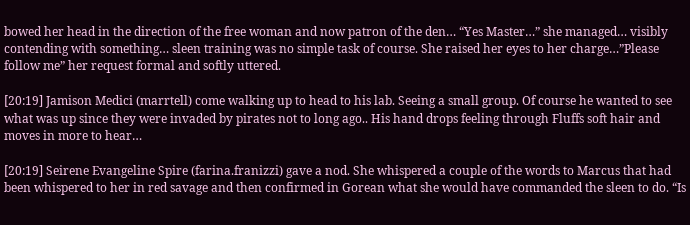bowed her head in the direction of the free woman and now patron of the den… “Yes Master…” she managed… visibly contending with something… sleen training was no simple task of course. She raised her eyes to her charge…”Please follow me” her request formal and softly uttered.

[20:19] Jamison Medici (marrtell) come walking up to head to his lab. Seeing a small group. Of course he wanted to see what was up since they were invaded by pirates not to long ago.. His hand drops feeling through Fluffs soft hair and moves in more to hear…

[20:19] Seirene Evangeline Spire (farina.franizzi) gave a nod. She whispered a couple of the words to Marcus that had been whispered to her in red savage and then confirmed in Gorean what she would have commanded the sleen to do. “Is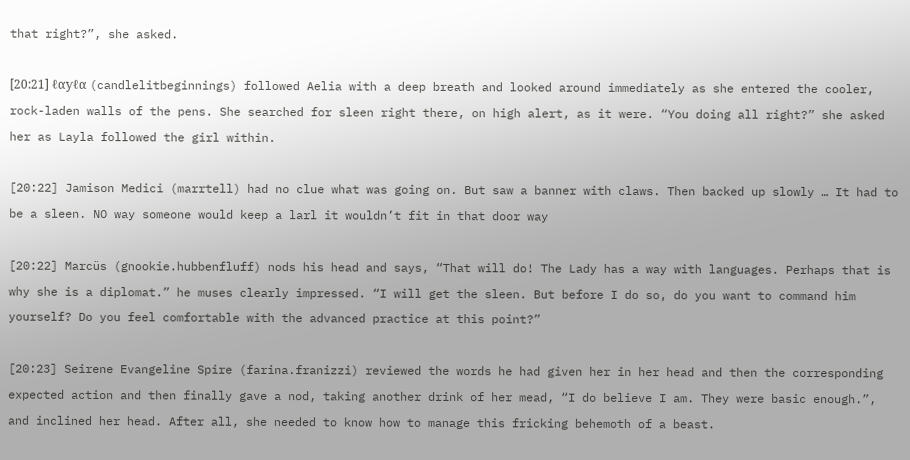that right?”, she asked.

[20:21] ℓαƴℓα (candlelitbeginnings) followed Aelia with a deep breath and looked around immediately as she entered the cooler, rock-laden walls of the pens. She searched for sleen right there, on high alert, as it were. “You doing all right?” she asked her as Layla followed the girl within.

[20:22] Jamison Medici (marrtell) had no clue what was going on. But saw a banner with claws. Then backed up slowly … It had to be a sleen. NO way someone would keep a larl it wouldn’t fit in that door way

[20:22] Marcüs (gnookie.hubbenfluff) nods his head and says, “That will do! The Lady has a way with languages. Perhaps that is why she is a diplomat.” he muses clearly impressed. “I will get the sleen. But before I do so, do you want to command him yourself? Do you feel comfortable with the advanced practice at this point?”

[20:23] Seirene Evangeline Spire (farina.franizzi) reviewed the words he had given her in her head and then the corresponding expected action and then finally gave a nod, taking another drink of her mead, “I do believe I am. They were basic enough.”, and inclined her head. After all, she needed to know how to manage this fricking behemoth of a beast.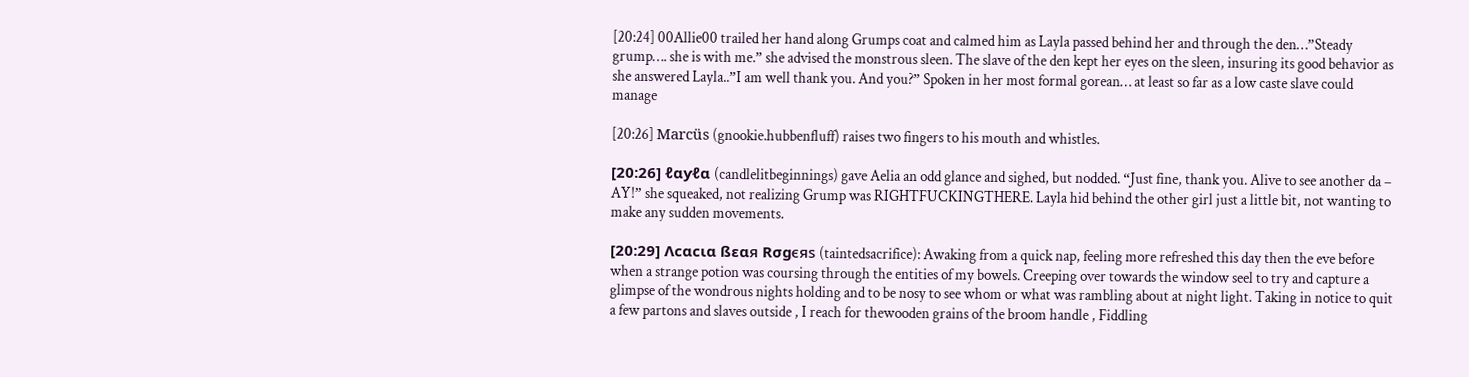[20:24] 00Allie00 trailed her hand along Grumps coat and calmed him as Layla passed behind her and through the den…”Steady grump…. she is with me.” she advised the monstrous sleen. The slave of the den kept her eyes on the sleen, insuring its good behavior as she answered Layla..”I am well thank you. And you?” Spoken in her most formal gorean… at least so far as a low caste slave could manage

[20:26] Marcüs (gnookie.hubbenfluff) raises two fingers to his mouth and whistles.

[20:26] ℓαƴℓα (candlelitbeginnings) gave Aelia an odd glance and sighed, but nodded. “Just fine, thank you. Alive to see another da – AY!” she squeaked, not realizing Grump was RIGHTFUCKINGTHERE. Layla hid behind the other girl just a little bit, not wanting to make any sudden movements.

[20:29] Λcαcια ßεαя Rσgєяѕ (taintedsacrifice): Awaking from a quick nap, feeling more refreshed this day then the eve before when a strange potion was coursing through the entities of my bowels. Creeping over towards the window seel to try and capture a glimpse of the wondrous nights holding and to be nosy to see whom or what was rambling about at night light. Taking in notice to quit a few partons and slaves outside , I reach for thewooden grains of the broom handle , Fiddling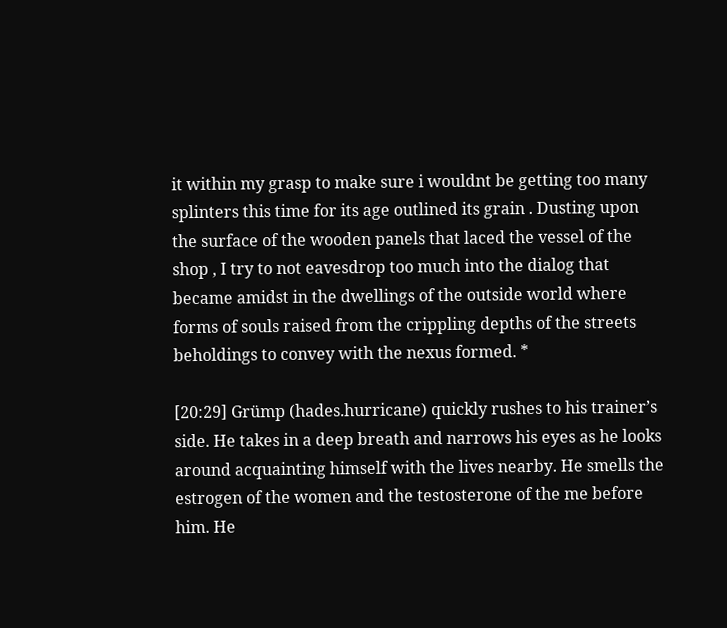it within my grasp to make sure i wouldnt be getting too many splinters this time for its age outlined its grain . Dusting upon the surface of the wooden panels that laced the vessel of the shop , I try to not eavesdrop too much into the dialog that became amidst in the dwellings of the outside world where forms of souls raised from the crippling depths of the streets beholdings to convey with the nexus formed. *

[20:29] Grümp (hades.hurricane) quickly rushes to his trainer’s side. He takes in a deep breath and narrows his eyes as he looks around acquainting himself with the lives nearby. He smells the estrogen of the women and the testosterone of the me before him. He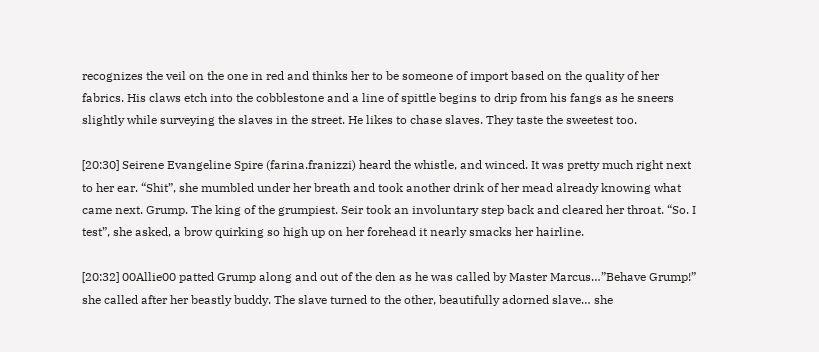recognizes the veil on the one in red and thinks her to be someone of import based on the quality of her fabrics. His claws etch into the cobblestone and a line of spittle begins to drip from his fangs as he sneers slightly while surveying the slaves in the street. He likes to chase slaves. They taste the sweetest too.

[20:30] Seirene Evangeline Spire (farina.franizzi) heard the whistle, and winced. It was pretty much right next to her ear. “Shit”, she mumbled under her breath and took another drink of her mead already knowing what came next. Grump. The king of the grumpiest. Seir took an involuntary step back and cleared her throat. “So. I test”, she asked, a brow quirking so high up on her forehead it nearly smacks her hairline.

[20:32] 00Allie00 patted Grump along and out of the den as he was called by Master Marcus…”Behave Grump!” she called after her beastly buddy. The slave turned to the other, beautifully adorned slave… she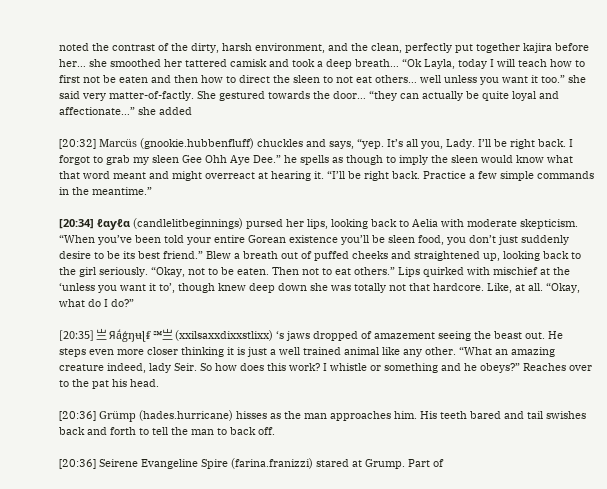noted the contrast of the dirty, harsh environment, and the clean, perfectly put together kajira before her… she smoothed her tattered camisk and took a deep breath… “Ok Layla, today I will teach how to first not be eaten and then how to direct the sleen to not eat others… well unless you want it too.” she said very matter-of-factly. She gestured towards the door… “they can actually be quite loyal and affectionate…” she added

[20:32] Marcüs (gnookie.hubbenfluff) chuckles and says, “yep. It’s all you, Lady. I’ll be right back. I forgot to grab my sleen Gee Ohh Aye Dee.” he spells as though to imply the sleen would know what that word meant and might overreact at hearing it. “I’ll be right back. Practice a few simple commands in the meantime.”

[20:34] ℓαƴℓα (candlelitbeginnings) pursed her lips, looking back to Aelia with moderate skepticism. “When you’ve been told your entire Gorean existence you’ll be sleen food, you don’t just suddenly desire to be its best friend.” Blew a breath out of puffed cheeks and straightened up, looking back to the girl seriously. “Okay, not to be eaten. Then not to eat others.” Lips quirked with mischief at the ‘unless you want it to’, though knew deep down she was totally not that hardcore. Like, at all. “Okay, what do I do?”

[20:35] 亗 Яắģŋʉɭᵮ ℠亗 (xxilsaxxdixxstlixx) ‘s jaws dropped of amazement seeing the beast out. He steps even more closer thinking it is just a well trained animal like any other. “What an amazing creature indeed, lady Seir. So how does this work? I whistle or something and he obeys?” Reaches over to the pat his head.

[20:36] Grümp (hades.hurricane) hisses as the man approaches him. His teeth bared and tail swishes back and forth to tell the man to back off.

[20:36] Seirene Evangeline Spire (farina.franizzi) stared at Grump. Part of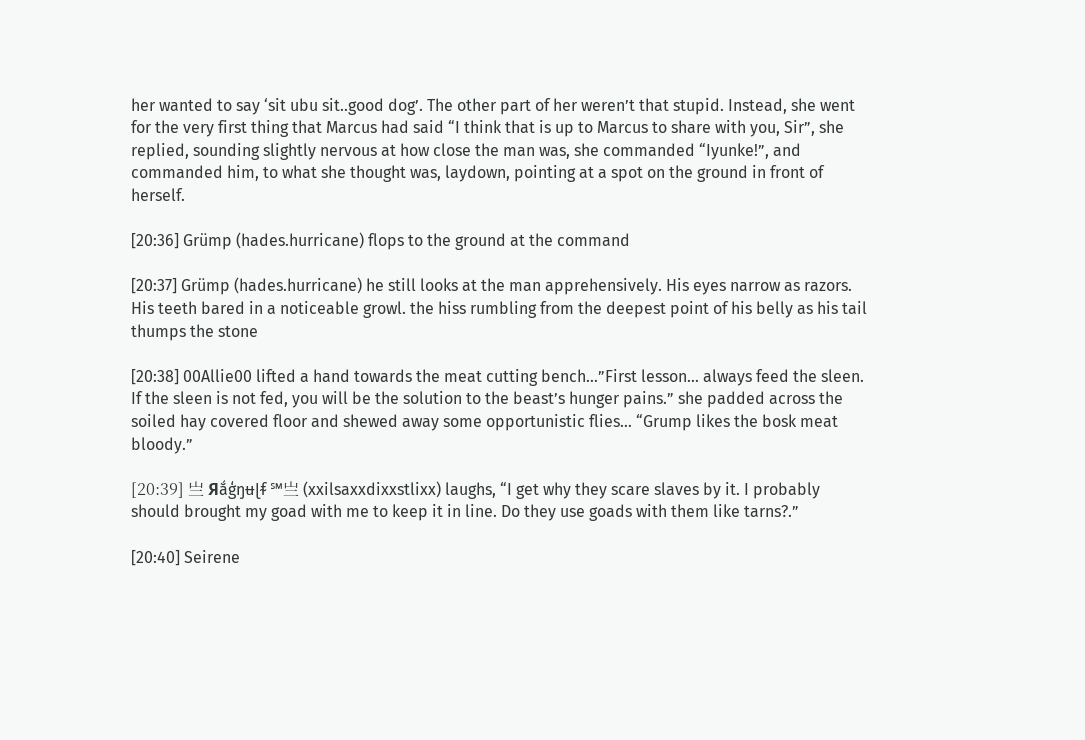her wanted to say ‘sit ubu sit..good dog’. The other part of her weren’t that stupid. Instead, she went for the very first thing that Marcus had said “I think that is up to Marcus to share with you, Sir”, she replied, sounding slightly nervous at how close the man was, she commanded “Iyunke!”, and commanded him, to what she thought was, laydown, pointing at a spot on the ground in front of herself.

[20:36] Grümp (hades.hurricane) flops to the ground at the command

[20:37] Grümp (hades.hurricane) he still looks at the man apprehensively. His eyes narrow as razors. His teeth bared in a noticeable growl. the hiss rumbling from the deepest point of his belly as his tail thumps the stone

[20:38] 00Allie00 lifted a hand towards the meat cutting bench…”First lesson… always feed the sleen. If the sleen is not fed, you will be the solution to the beast’s hunger pains.” she padded across the soiled hay covered floor and shewed away some opportunistic flies… “Grump likes the bosk meat bloody.”

[20:39] 亗 Яắģŋʉɭᵮ ℠亗 (xxilsaxxdixxstlixx) laughs, “I get why they scare slaves by it. I probably should brought my goad with me to keep it in line. Do they use goads with them like tarns?.”

[20:40] Seirene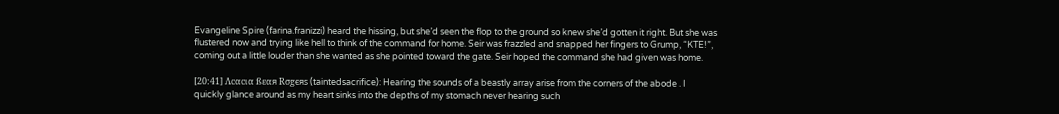Evangeline Spire (farina.franizzi) heard the hissing, but she’d seen the flop to the ground so knew she’d gotten it right. But she was flustered now and trying like hell to think of the command for home. Seir was frazzled and snapped her fingers to Grump, “KTE!”, coming out a little louder than she wanted as she pointed toward the gate. Seir hoped the command she had given was home.

[20:41] Λcαcια ßεαя Rσgєяѕ (taintedsacrifice): Hearing the sounds of a beastly array arise from the corners of the abode . I quickly glance around as my heart sinks into the depths of my stomach never hearing such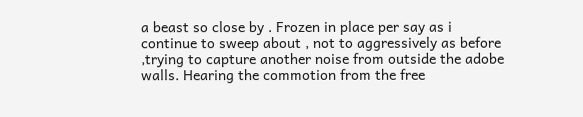a beast so close by . Frozen in place per say as i continue to sweep about , not to aggressively as before ,trying to capture another noise from outside the adobe walls. Hearing the commotion from the free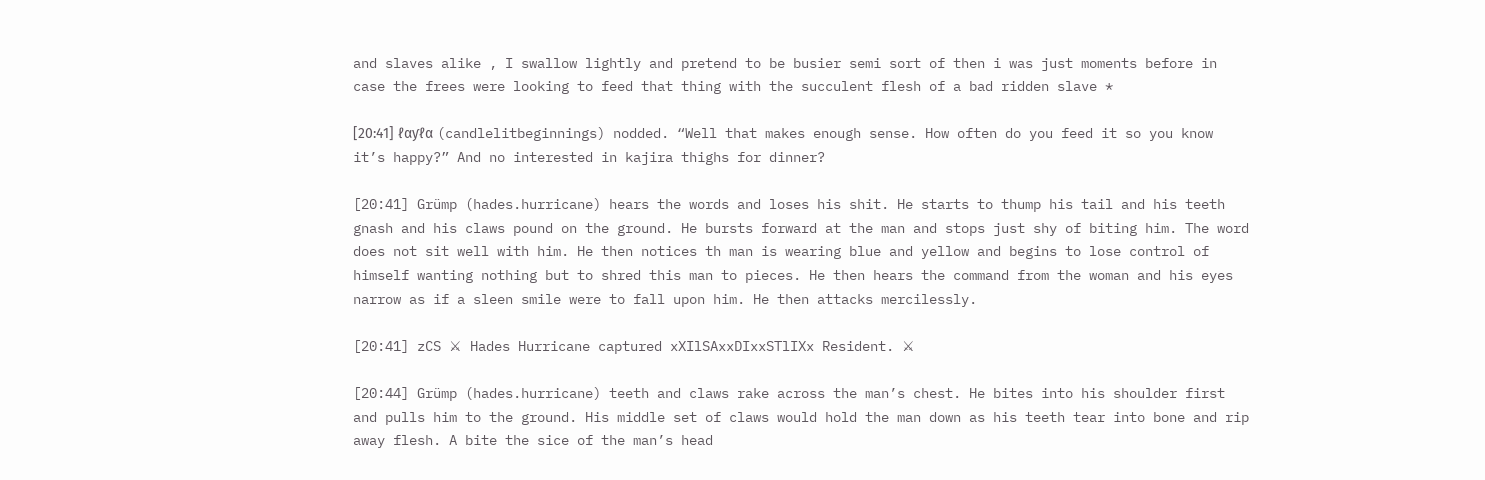and slaves alike , I swallow lightly and pretend to be busier semi sort of then i was just moments before in case the frees were looking to feed that thing with the succulent flesh of a bad ridden slave *

[20:41] ℓαƴℓα (candlelitbeginnings) nodded. “Well that makes enough sense. How often do you feed it so you know it’s happy?” And no interested in kajira thighs for dinner?

[20:41] Grümp (hades.hurricane) hears the words and loses his shit. He starts to thump his tail and his teeth gnash and his claws pound on the ground. He bursts forward at the man and stops just shy of biting him. The word does not sit well with him. He then notices th man is wearing blue and yellow and begins to lose control of himself wanting nothing but to shred this man to pieces. He then hears the command from the woman and his eyes narrow as if a sleen smile were to fall upon him. He then attacks mercilessly.

[20:41] zCS ⚔ Hades Hurricane captured xXIlSAxxDIxxSTlIXx Resident. ⚔

[20:44] Grümp (hades.hurricane) teeth and claws rake across the man’s chest. He bites into his shoulder first and pulls him to the ground. His middle set of claws would hold the man down as his teeth tear into bone and rip away flesh. A bite the sice of the man’s head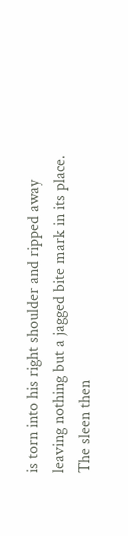is torn into his right shoulder and ripped away leaving nothing but a jagged bite mark in its place. The sleen then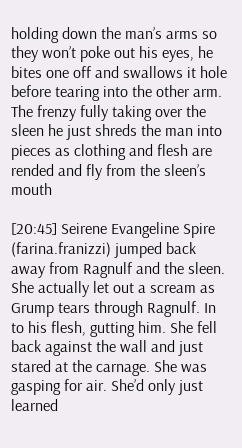holding down the man’s arms so they won’t poke out his eyes, he bites one off and swallows it hole before tearing into the other arm. The frenzy fully taking over the sleen he just shreds the man into pieces as clothing and flesh are rended and fly from the sleen’s mouth

[20:45] Seirene Evangeline Spire (farina.franizzi) jumped back away from Ragnulf and the sleen. She actually let out a scream as Grump tears through Ragnulf. In to his flesh, gutting him. She fell back against the wall and just stared at the carnage. She was gasping for air. She’d only just learned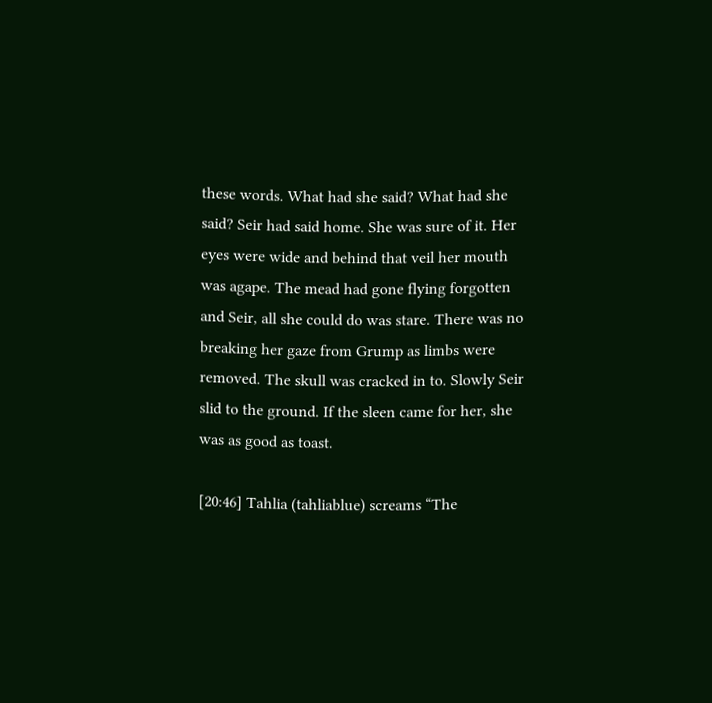these words. What had she said? What had she said? Seir had said home. She was sure of it. Her eyes were wide and behind that veil her mouth was agape. The mead had gone flying forgotten and Seir, all she could do was stare. There was no breaking her gaze from Grump as limbs were removed. The skull was cracked in to. Slowly Seir slid to the ground. If the sleen came for her, she was as good as toast.

[20:46] Tahlia (tahliablue) screams “The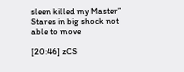sleen killed my Master” Stares in big shock not able to move

[20:46] zCS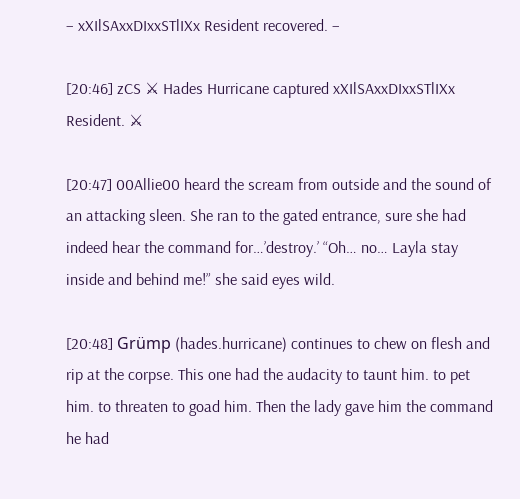– xXIlSAxxDIxxSTlIXx Resident recovered. –

[20:46] zCS ⚔ Hades Hurricane captured xXIlSAxxDIxxSTlIXx Resident. ⚔

[20:47] 00Allie00 heard the scream from outside and the sound of an attacking sleen. She ran to the gated entrance, sure she had indeed hear the command for…’destroy.’ “Oh… no… Layla stay inside and behind me!” she said eyes wild.

[20:48] Grümp (hades.hurricane) continues to chew on flesh and rip at the corpse. This one had the audacity to taunt him. to pet him. to threaten to goad him. Then the lady gave him the command he had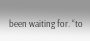been waiting for. “to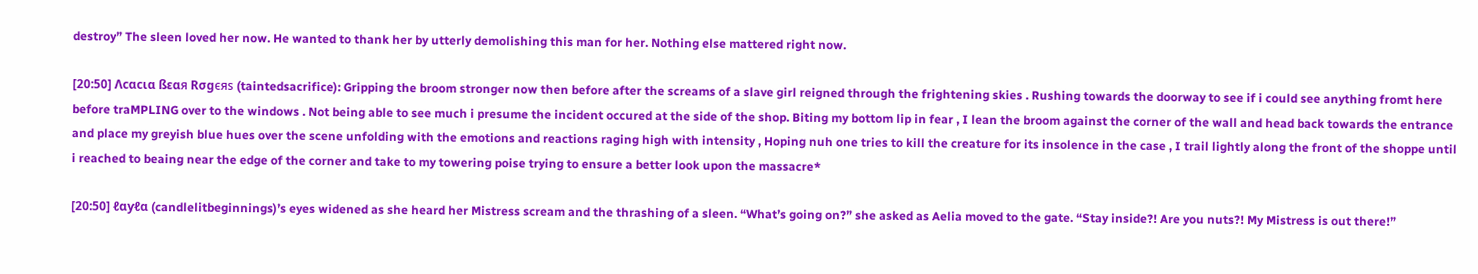destroy” The sleen loved her now. He wanted to thank her by utterly demolishing this man for her. Nothing else mattered right now.

[20:50] Λcαcια ßεαя Rσgєяѕ (taintedsacrifice): Gripping the broom stronger now then before after the screams of a slave girl reigned through the frightening skies . Rushing towards the doorway to see if i could see anything fromt here before traMPLING over to the windows . Not being able to see much i presume the incident occured at the side of the shop. Biting my bottom lip in fear , I lean the broom against the corner of the wall and head back towards the entrance and place my greyish blue hues over the scene unfolding with the emotions and reactions raging high with intensity , Hoping nuh one tries to kill the creature for its insolence in the case , I trail lightly along the front of the shoppe until i reached to beaing near the edge of the corner and take to my towering poise trying to ensure a better look upon the massacre*

[20:50] ℓαƴℓα (candlelitbeginnings)’s eyes widened as she heard her Mistress scream and the thrashing of a sleen. “What’s going on?” she asked as Aelia moved to the gate. “Stay inside?! Are you nuts?! My Mistress is out there!”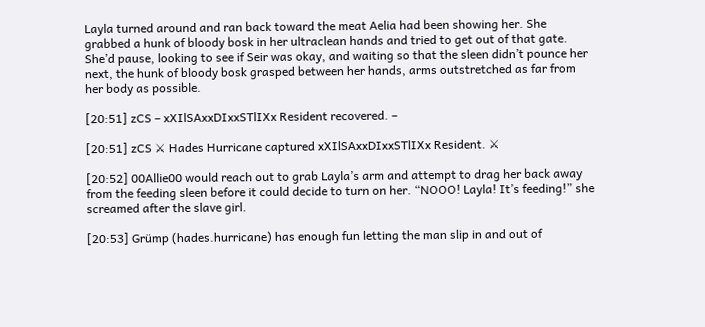Layla turned around and ran back toward the meat Aelia had been showing her. She grabbed a hunk of bloody bosk in her ultraclean hands and tried to get out of that gate. She’d pause, looking to see if Seir was okay, and waiting so that the sleen didn’t pounce her next, the hunk of bloody bosk grasped between her hands, arms outstretched as far from her body as possible.

[20:51] zCS – xXIlSAxxDIxxSTlIXx Resident recovered. –

[20:51] zCS ⚔ Hades Hurricane captured xXIlSAxxDIxxSTlIXx Resident. ⚔

[20:52] 00Allie00 would reach out to grab Layla’s arm and attempt to drag her back away from the feeding sleen before it could decide to turn on her. “NOOO! Layla! It’s feeding!” she screamed after the slave girl.

[20:53] Grümp (hades.hurricane) has enough fun letting the man slip in and out of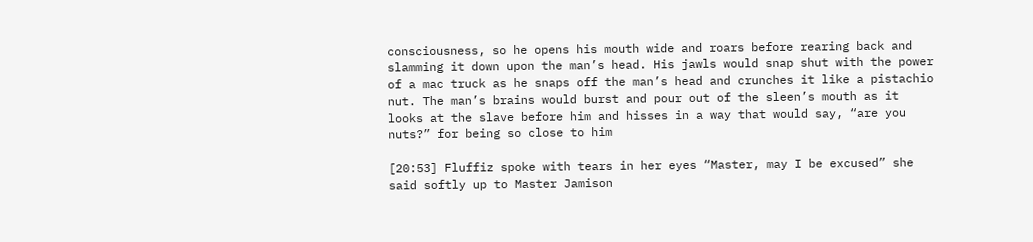consciousness, so he opens his mouth wide and roars before rearing back and slamming it down upon the man’s head. His jawls would snap shut with the power of a mac truck as he snaps off the man’s head and crunches it like a pistachio nut. The man’s brains would burst and pour out of the sleen’s mouth as it looks at the slave before him and hisses in a way that would say, “are you nuts?” for being so close to him

[20:53] Fluffiz spoke with tears in her eyes “Master, may I be excused” she said softly up to Master Jamison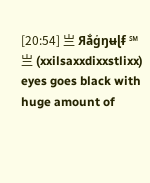[20:54] 亗 Яắģŋʉɭᵮ ℠亗 (xxilsaxxdixxstlixx) eyes goes black with huge amount of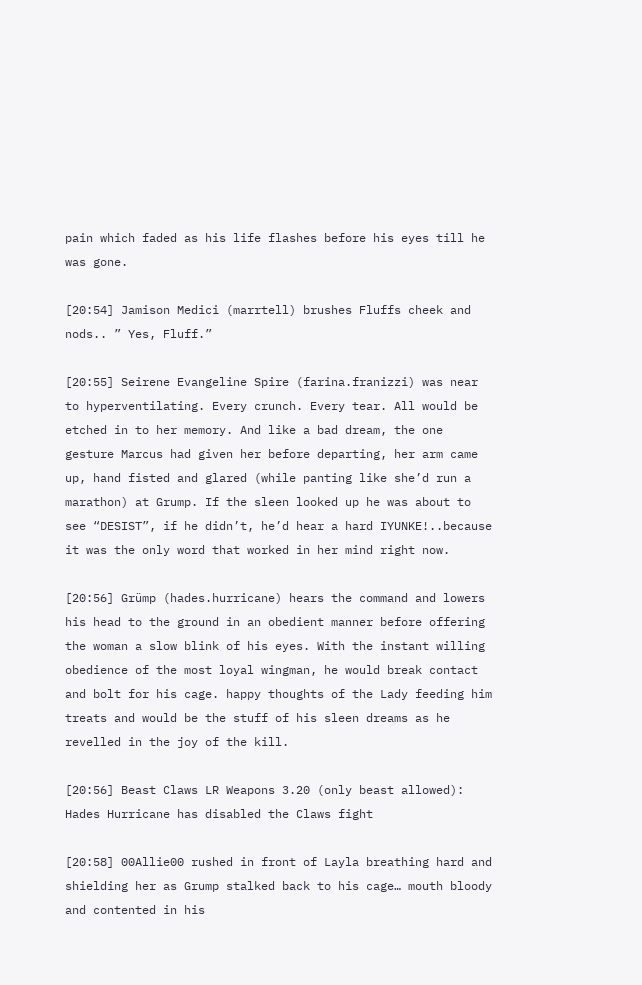pain which faded as his life flashes before his eyes till he was gone.

[20:54] Jamison Medici (marrtell) brushes Fluffs cheek and nods.. ” Yes, Fluff.”

[20:55] Seirene Evangeline Spire (farina.franizzi) was near to hyperventilating. Every crunch. Every tear. All would be etched in to her memory. And like a bad dream, the one gesture Marcus had given her before departing, her arm came up, hand fisted and glared (while panting like she’d run a marathon) at Grump. If the sleen looked up he was about to see “DESIST”, if he didn’t, he’d hear a hard IYUNKE!..because it was the only word that worked in her mind right now.

[20:56] Grümp (hades.hurricane) hears the command and lowers his head to the ground in an obedient manner before offering the woman a slow blink of his eyes. With the instant willing obedience of the most loyal wingman, he would break contact and bolt for his cage. happy thoughts of the Lady feeding him treats and would be the stuff of his sleen dreams as he revelled in the joy of the kill.

[20:56] Beast Claws LR Weapons 3.20 (only beast allowed): Hades Hurricane has disabled the Claws fight

[20:58] 00Allie00 rushed in front of Layla breathing hard and shielding her as Grump stalked back to his cage… mouth bloody and contented in his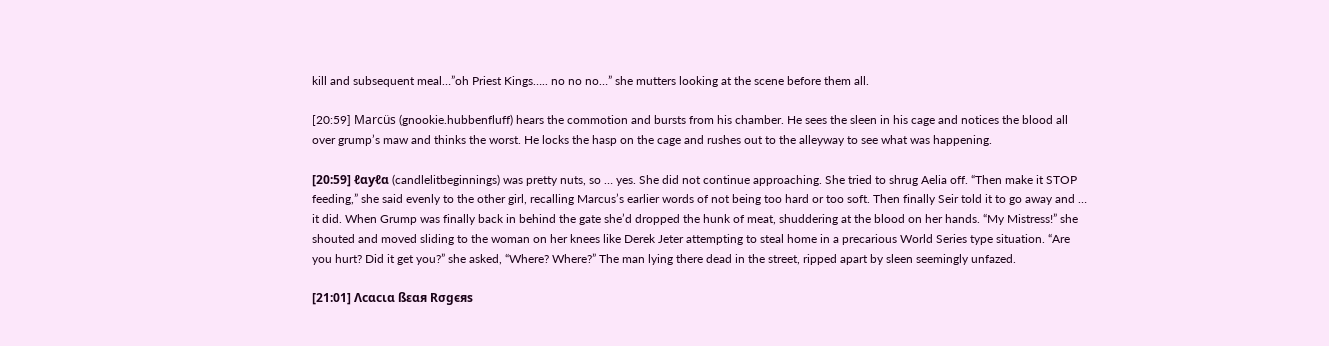kill and subsequent meal…”oh Priest Kings….. no no no…” she mutters looking at the scene before them all.

[20:59] Marcüs (gnookie.hubbenfluff) hears the commotion and bursts from his chamber. He sees the sleen in his cage and notices the blood all over grump’s maw and thinks the worst. He locks the hasp on the cage and rushes out to the alleyway to see what was happening.

[20:59] ℓαƴℓα (candlelitbeginnings) was pretty nuts, so … yes. She did not continue approaching. She tried to shrug Aelia off. “Then make it STOP feeding,” she said evenly to the other girl, recalling Marcus’s earlier words of not being too hard or too soft. Then finally Seir told it to go away and … it did. When Grump was finally back in behind the gate she’d dropped the hunk of meat, shuddering at the blood on her hands. “My Mistress!” she shouted and moved sliding to the woman on her knees like Derek Jeter attempting to steal home in a precarious World Series type situation. “Are you hurt? Did it get you?” she asked, “Where? Where?” The man lying there dead in the street, ripped apart by sleen seemingly unfazed.

[21:01] Λcαcια ßεαя Rσgєяѕ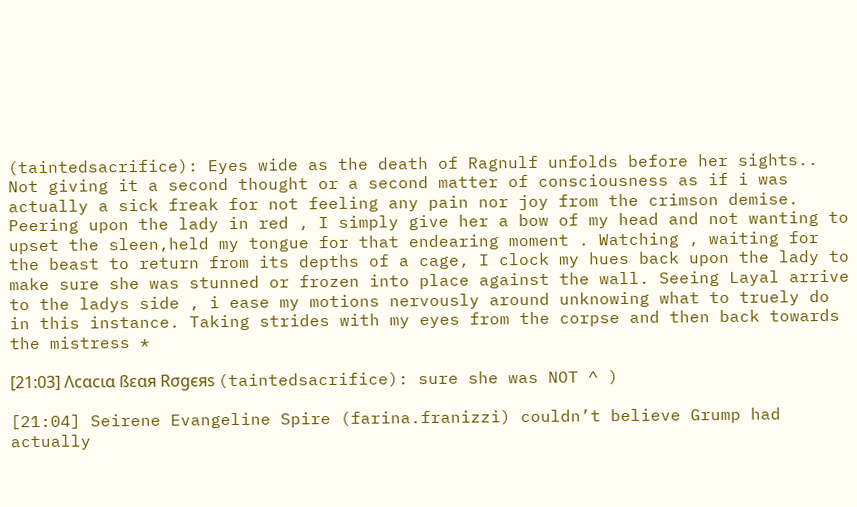(taintedsacrifice): Eyes wide as the death of Ragnulf unfolds before her sights.. Not giving it a second thought or a second matter of consciousness as if i was actually a sick freak for not feeling any pain nor joy from the crimson demise. Peering upon the lady in red , I simply give her a bow of my head and not wanting to upset the sleen,held my tongue for that endearing moment . Watching , waiting for the beast to return from its depths of a cage, I clock my hues back upon the lady to make sure she was stunned or frozen into place against the wall. Seeing Layal arrive to the ladys side , i ease my motions nervously around unknowing what to truely do in this instance. Taking strides with my eyes from the corpse and then back towards the mistress *

[21:03] Λcαcια ßεαя Rσgєяѕ (taintedsacrifice): sure she was NOT ^ )

[21:04] Seirene Evangeline Spire (farina.franizzi) couldn’t believe Grump had actually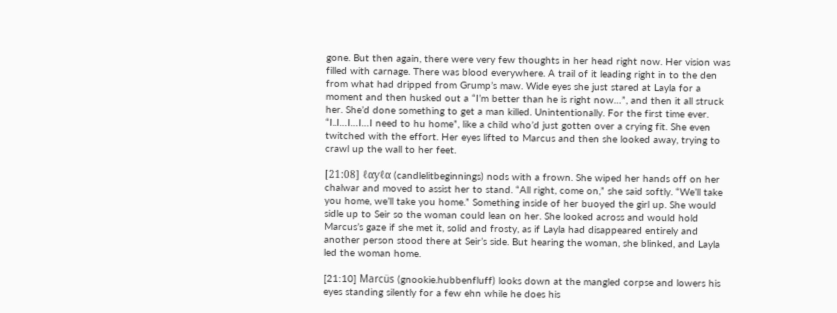gone. But then again, there were very few thoughts in her head right now. Her vision was filled with carnage. There was blood everywhere. A trail of it leading right in to the den from what had dripped from Grump’s maw. Wide eyes she just stared at Layla for a moment and then husked out a “I’m better than he is right now…”, and then it all struck her. She’d done something to get a man killed. Unintentionally. For the first time ever. “I..I…I…I…I need to hu home”, like a child who’d just gotten over a crying fit. She even twitched with the effort. Her eyes lifted to Marcus and then she looked away, trying to crawl up the wall to her feet.

[21:08] ℓαƴℓα (candlelitbeginnings) nods with a frown. She wiped her hands off on her chalwar and moved to assist her to stand. “All right, come on,” she said softly. “We’ll take you home, we’ll take you home.” Something inside of her buoyed the girl up. She would sidle up to Seir so the woman could lean on her. She looked across and would hold Marcus’s gaze if she met it, solid and frosty, as if Layla had disappeared entirely and another person stood there at Seir’s side. But hearing the woman, she blinked, and Layla led the woman home.

[21:10] Marcüs (gnookie.hubbenfluff) looks down at the mangled corpse and lowers his eyes standing silently for a few ehn while he does his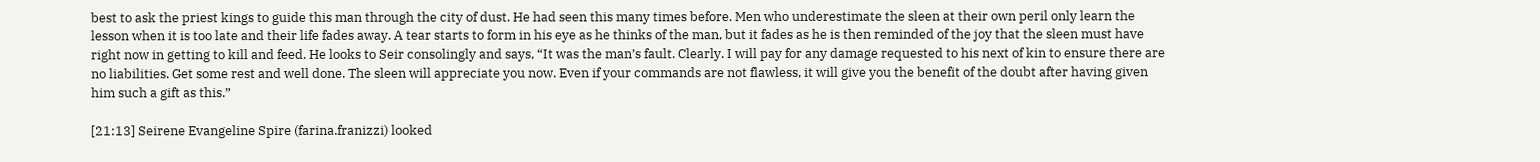best to ask the priest kings to guide this man through the city of dust. He had seen this many times before. Men who underestimate the sleen at their own peril only learn the lesson when it is too late and their life fades away. A tear starts to form in his eye as he thinks of the man, but it fades as he is then reminded of the joy that the sleen must have right now in getting to kill and feed. He looks to Seir consolingly and says, “It was the man’s fault. Clearly. I will pay for any damage requested to his next of kin to ensure there are no liabilities. Get some rest and well done. The sleen will appreciate you now. Even if your commands are not flawless, it will give you the benefit of the doubt after having given him such a gift as this.”

[21:13] Seirene Evangeline Spire (farina.franizzi) looked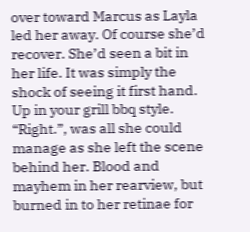over toward Marcus as Layla led her away. Of course she’d recover. She’d seen a bit in her life. It was simply the shock of seeing it first hand. Up in your grill bbq style. “Right.”, was all she could manage as she left the scene behind her. Blood and mayhem in her rearview, but burned in to her retinae for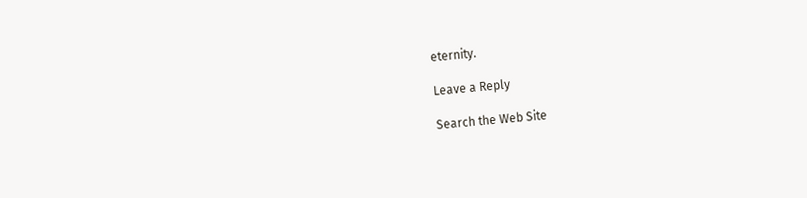eternity.

Leave a Reply

Search the Web Site